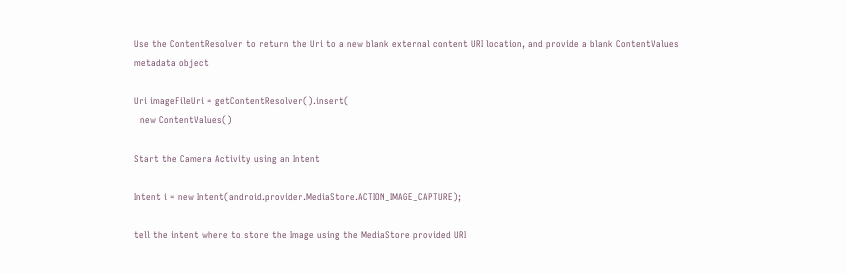Use the ContentResolver to return the Uri to a new blank external content URI location, and provide a blank ContentValues metadata object

Uri imageFileUri = getContentResolver().insert(
  new ContentValues()

Start the Camera Activity using an Intent

Intent i = new Intent(android.provider.MediaStore.ACTION_IMAGE_CAPTURE);

tell the intent where to store the Image using the MediaStore provided URI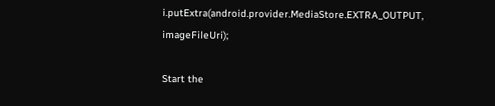i.putExtra(android.provider.MediaStore.EXTRA_OUTPUT, imageFileUri);

Start the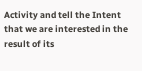Activity and tell the Intent that we are interested in the result of its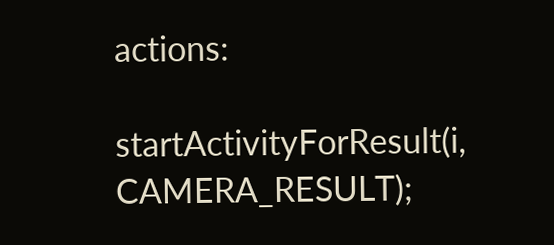actions:

startActivityForResult(i, CAMERA_RESULT);